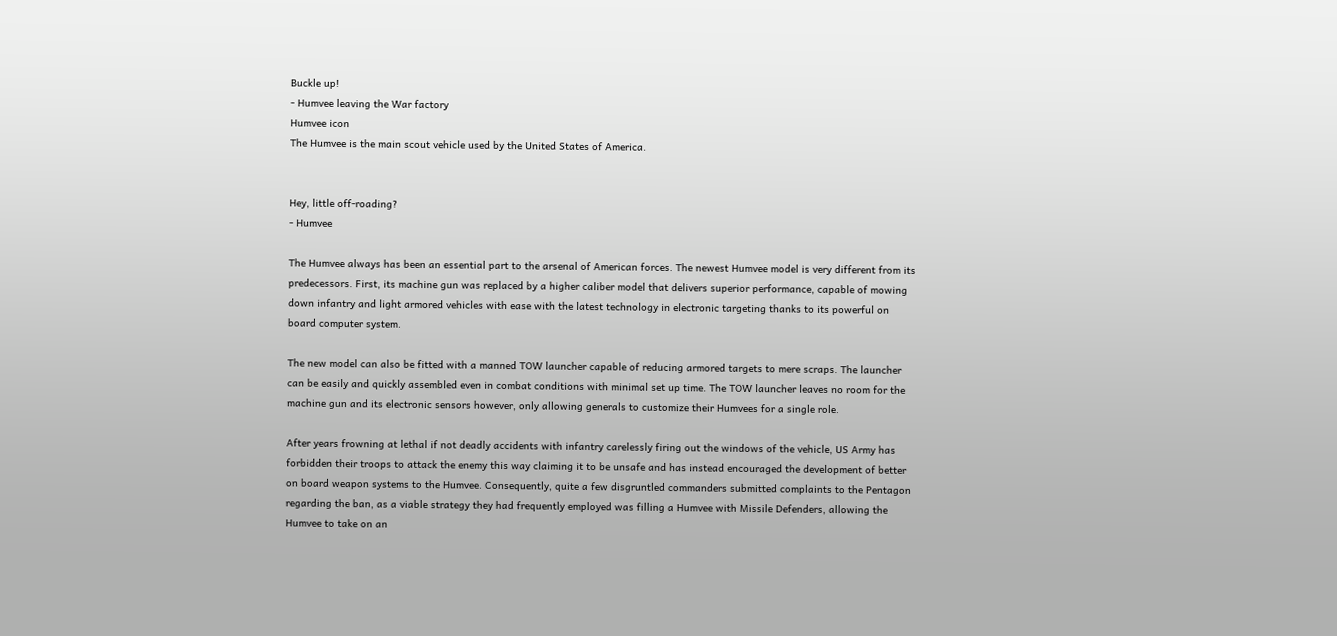Buckle up!
- Humvee leaving the War factory
Humvee icon
The Humvee is the main scout vehicle used by the United States of America.


Hey, little off-roading?
- Humvee

The Humvee always has been an essential part to the arsenal of American forces. The newest Humvee model is very different from its predecessors. First, its machine gun was replaced by a higher caliber model that delivers superior performance, capable of mowing down infantry and light armored vehicles with ease with the latest technology in electronic targeting thanks to its powerful on board computer system.

The new model can also be fitted with a manned TOW launcher capable of reducing armored targets to mere scraps. The launcher can be easily and quickly assembled even in combat conditions with minimal set up time. The TOW launcher leaves no room for the machine gun and its electronic sensors however, only allowing generals to customize their Humvees for a single role.

After years frowning at lethal if not deadly accidents with infantry carelessly firing out the windows of the vehicle, US Army has forbidden their troops to attack the enemy this way claiming it to be unsafe and has instead encouraged the development of better on board weapon systems to the Humvee. Consequently, quite a few disgruntled commanders submitted complaints to the Pentagon regarding the ban, as a viable strategy they had frequently employed was filling a Humvee with Missile Defenders, allowing the Humvee to take on an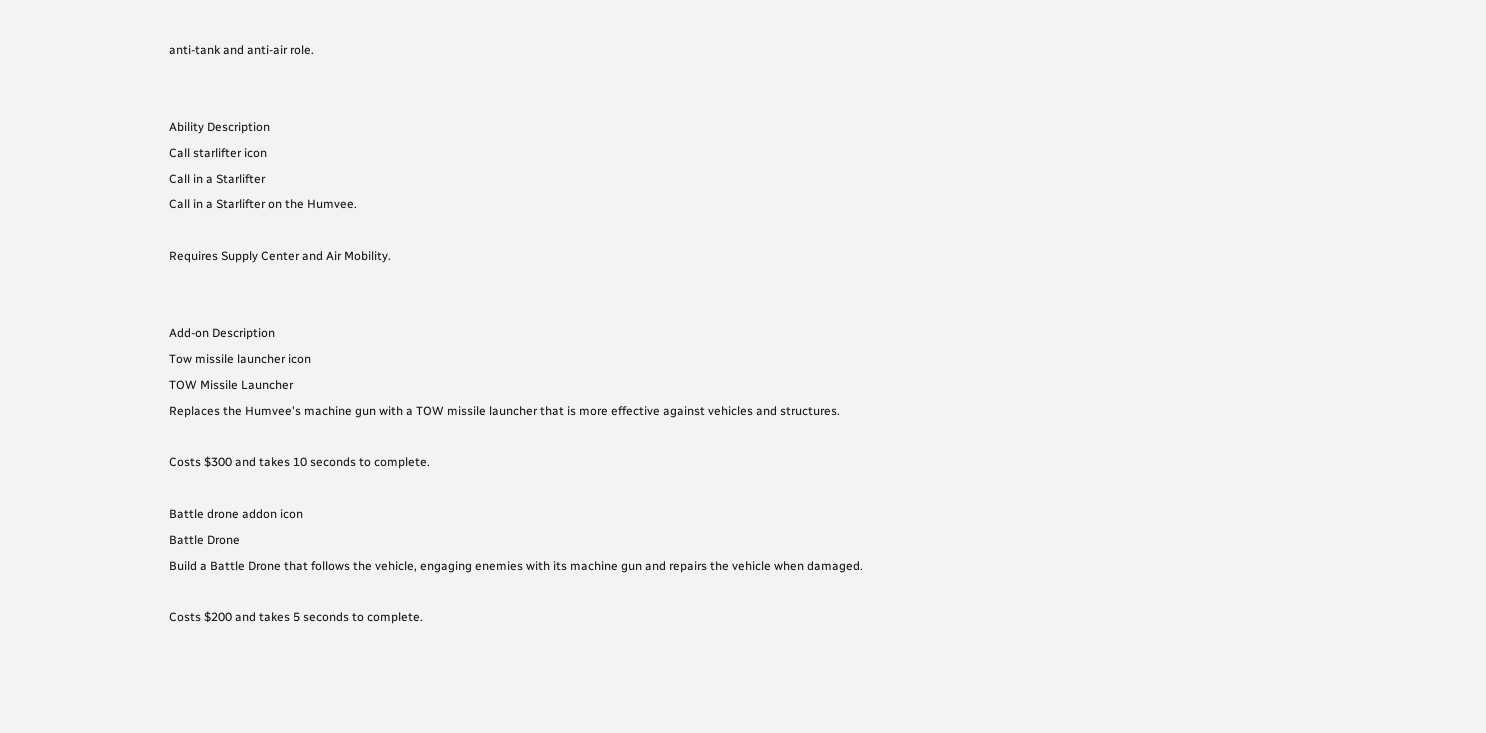anti-tank and anti-air role.


Ability Description
Call starlifter icon
Call in a Starlifter
Call in a Starlifter on the Humvee.

Requires Supply Center and Air Mobility.


Add-on Description
Tow missile launcher icon
TOW Missile Launcher
Replaces the Humvee's machine gun with a TOW missile launcher that is more effective against vehicles and structures.

Costs $300 and takes 10 seconds to complete.

Battle drone addon icon
Battle Drone
Build a Battle Drone that follows the vehicle, engaging enemies with its machine gun and repairs the vehicle when damaged.

Costs $200 and takes 5 seconds to complete.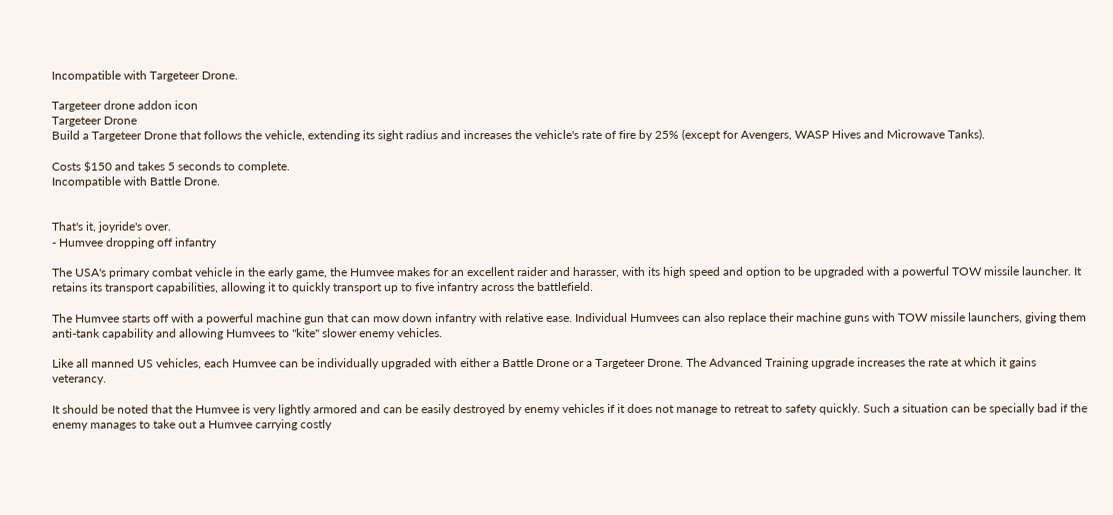Incompatible with Targeteer Drone.

Targeteer drone addon icon
Targeteer Drone
Build a Targeteer Drone that follows the vehicle, extending its sight radius and increases the vehicle's rate of fire by 25% (except for Avengers, WASP Hives and Microwave Tanks).

Costs $150 and takes 5 seconds to complete.
Incompatible with Battle Drone.


That's it, joyride's over.
- Humvee dropping off infantry

The USA's primary combat vehicle in the early game, the Humvee makes for an excellent raider and harasser, with its high speed and option to be upgraded with a powerful TOW missile launcher. It retains its transport capabilities, allowing it to quickly transport up to five infantry across the battlefield.

The Humvee starts off with a powerful machine gun that can mow down infantry with relative ease. Individual Humvees can also replace their machine guns with TOW missile launchers, giving them anti-tank capability and allowing Humvees to "kite" slower enemy vehicles.

Like all manned US vehicles, each Humvee can be individually upgraded with either a Battle Drone or a Targeteer Drone. The Advanced Training upgrade increases the rate at which it gains veterancy.

It should be noted that the Humvee is very lightly armored and can be easily destroyed by enemy vehicles if it does not manage to retreat to safety quickly. Such a situation can be specially bad if the enemy manages to take out a Humvee carrying costly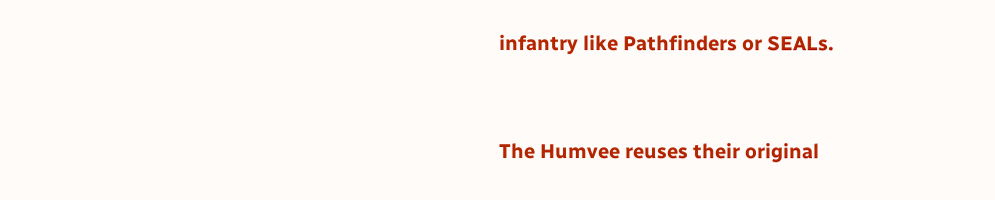infantry like Pathfinders or SEALs.


The Humvee reuses their original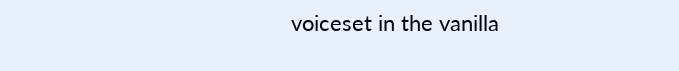voiceset in the vanilla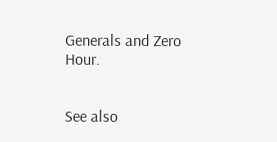Generals and Zero Hour.


See also